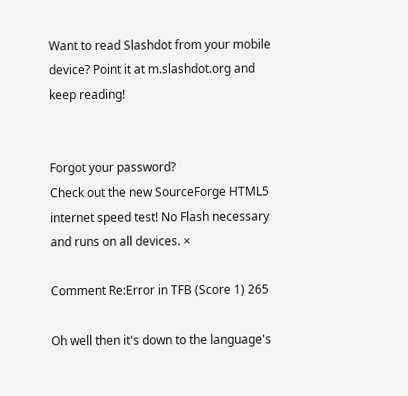Want to read Slashdot from your mobile device? Point it at m.slashdot.org and keep reading!


Forgot your password?
Check out the new SourceForge HTML5 internet speed test! No Flash necessary and runs on all devices. ×

Comment Re:Error in TFB (Score 1) 265

Oh well then it's down to the language's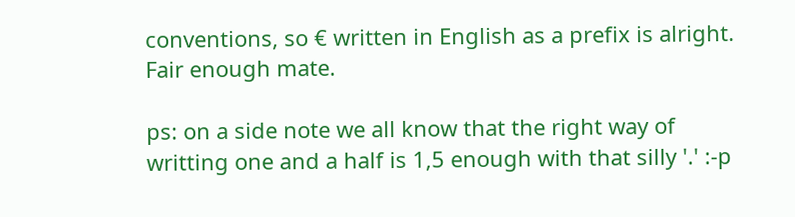conventions, so € written in English as a prefix is alright. Fair enough mate.

ps: on a side note we all know that the right way of writting one and a half is 1,5 enough with that silly '.' :-p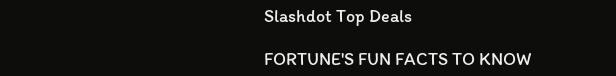Slashdot Top Deals

FORTUNE'S FUN FACTS TO KNOW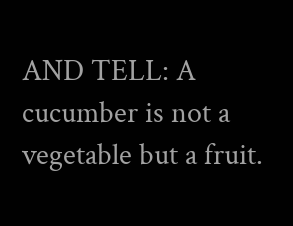AND TELL: A cucumber is not a vegetable but a fruit.